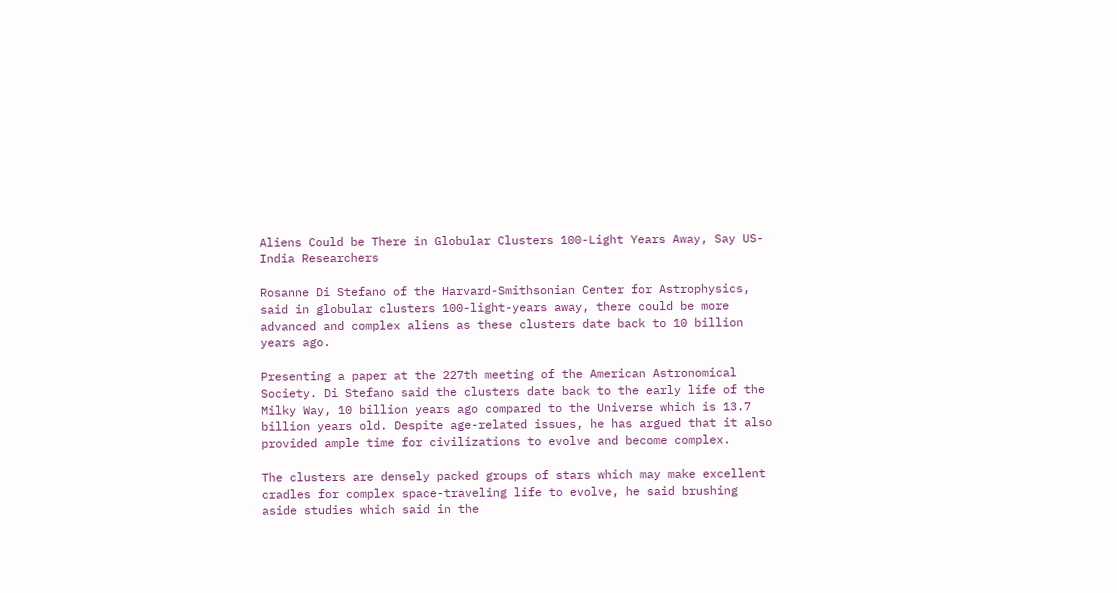Aliens Could be There in Globular Clusters 100-Light Years Away, Say US-India Researchers

Rosanne Di Stefano of the Harvard-Smithsonian Center for Astrophysics, said in globular clusters 100-light-years away, there could be more advanced and complex aliens as these clusters date back to 10 billion years ago.

Presenting a paper at the 227th meeting of the American Astronomical Society. Di Stefano said the clusters date back to the early life of the Milky Way, 10 billion years ago compared to the Universe which is 13.7 billion years old. Despite age-related issues, he has argued that it also provided ample time for civilizations to evolve and become complex.

The clusters are densely packed groups of stars which may make excellent cradles for complex space-traveling life to evolve, he said brushing aside studies which said in the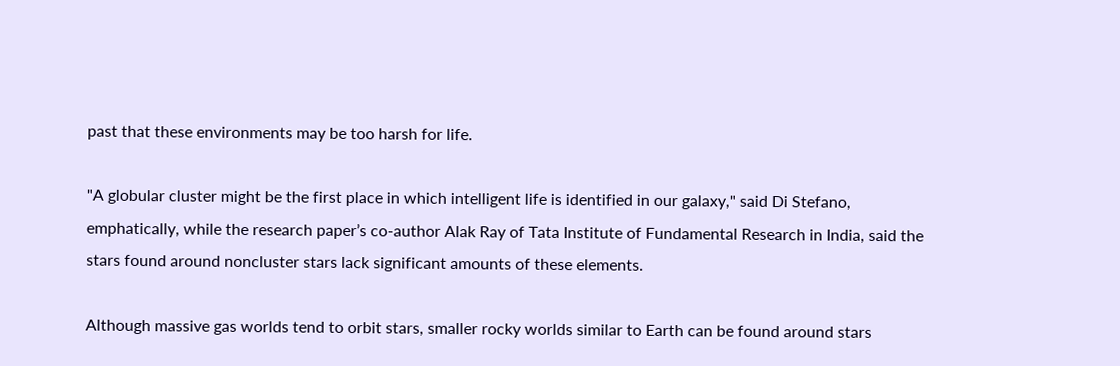past that these environments may be too harsh for life.

"A globular cluster might be the first place in which intelligent life is identified in our galaxy," said Di Stefano, emphatically, while the research paper’s co-author Alak Ray of Tata Institute of Fundamental Research in India, said the stars found around noncluster stars lack significant amounts of these elements.

Although massive gas worlds tend to orbit stars, smaller rocky worlds similar to Earth can be found around stars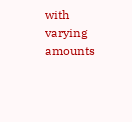with varying amounts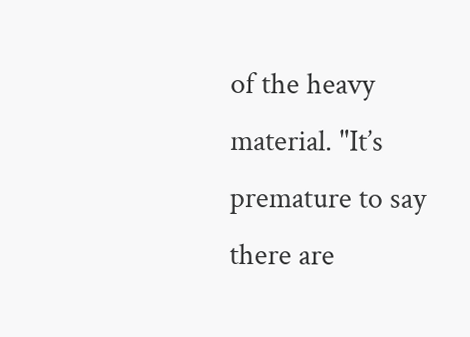of the heavy material. "It’s premature to say there are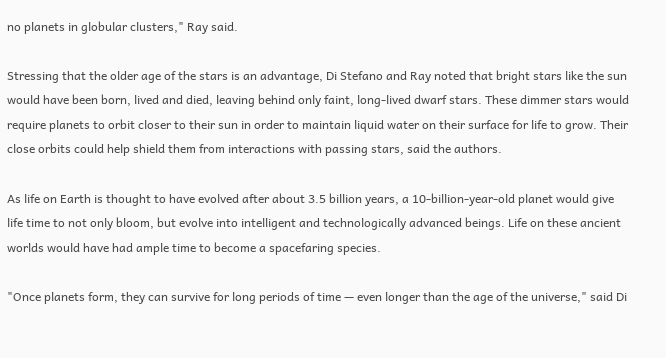no planets in globular clusters," Ray said.

Stressing that the older age of the stars is an advantage, Di Stefano and Ray noted that bright stars like the sun would have been born, lived and died, leaving behind only faint, long-lived dwarf stars. These dimmer stars would require planets to orbit closer to their sun in order to maintain liquid water on their surface for life to grow. Their close orbits could help shield them from interactions with passing stars, said the authors.

As life on Earth is thought to have evolved after about 3.5 billion years, a 10-billion-year-old planet would give life time to not only bloom, but evolve into intelligent and technologically advanced beings. Life on these ancient worlds would have had ample time to become a spacefaring species.

"Once planets form, they can survive for long periods of time — even longer than the age of the universe," said Di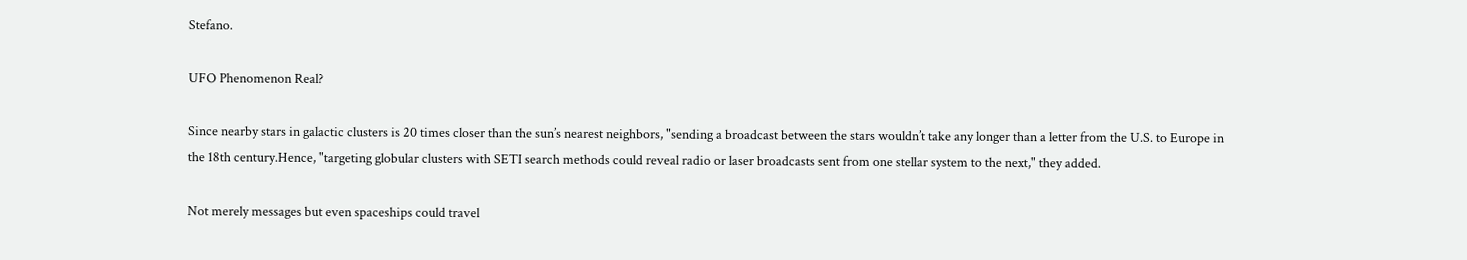Stefano.

UFO Phenomenon Real?

Since nearby stars in galactic clusters is 20 times closer than the sun’s nearest neighbors, "sending a broadcast between the stars wouldn’t take any longer than a letter from the U.S. to Europe in the 18th century.Hence, "targeting globular clusters with SETI search methods could reveal radio or laser broadcasts sent from one stellar system to the next," they added.

Not merely messages but even spaceships could travel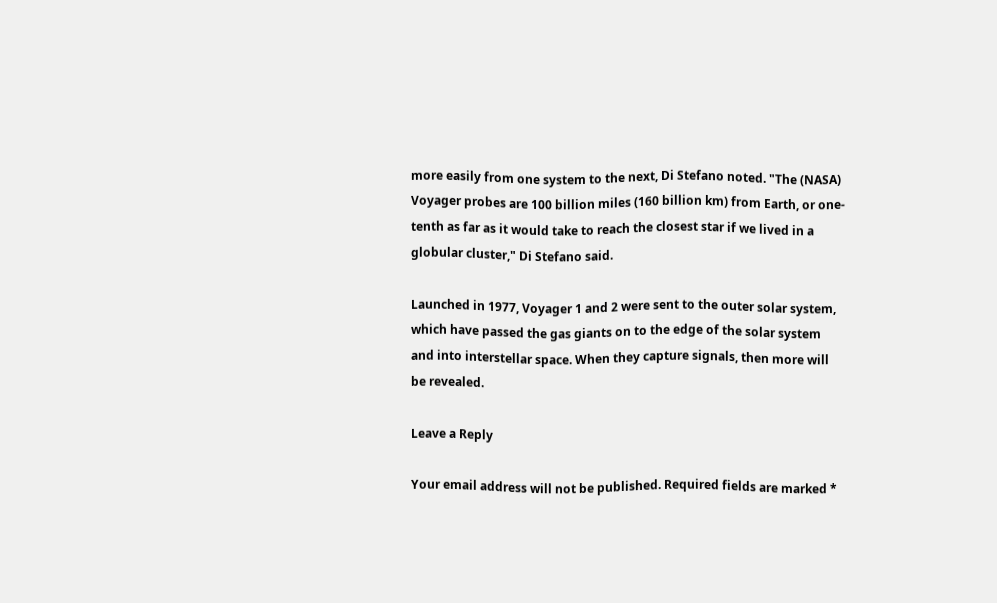more easily from one system to the next, Di Stefano noted. "The (NASA) Voyager probes are 100 billion miles (160 billion km) from Earth, or one-tenth as far as it would take to reach the closest star if we lived in a globular cluster," Di Stefano said.

Launched in 1977, Voyager 1 and 2 were sent to the outer solar system, which have passed the gas giants on to the edge of the solar system and into interstellar space. When they capture signals, then more will be revealed.

Leave a Reply

Your email address will not be published. Required fields are marked *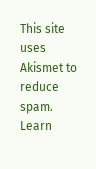This site uses Akismet to reduce spam. Learn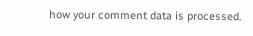how your comment data is processed.